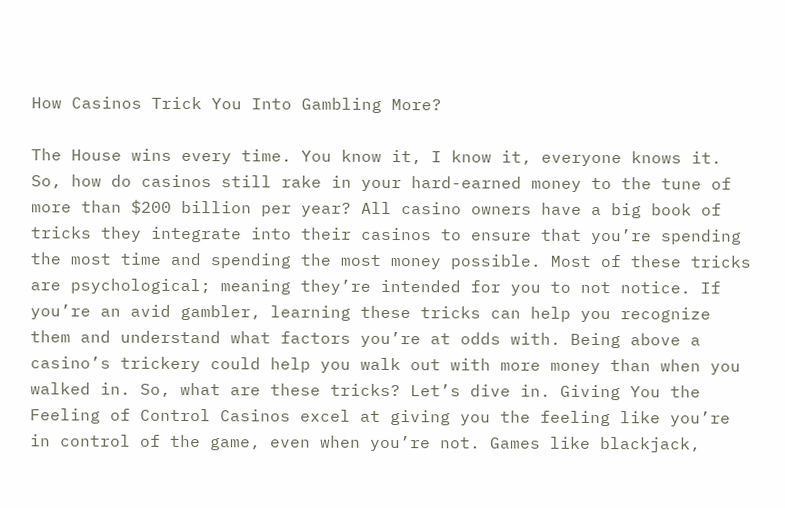How Casinos Trick You Into Gambling More?

The House wins every time. You know it, I know it, everyone knows it. So, how do casinos still rake in your hard-earned money to the tune of more than $200 billion per year? All casino owners have a big book of tricks they integrate into their casinos to ensure that you’re spending the most time and spending the most money possible. Most of these tricks are psychological; meaning they’re intended for you to not notice. If you’re an avid gambler, learning these tricks can help you recognize them and understand what factors you’re at odds with. Being above a casino’s trickery could help you walk out with more money than when you walked in. So, what are these tricks? Let’s dive in. Giving You the Feeling of Control Casinos excel at giving you the feeling like you’re in control of the game, even when you’re not. Games like blackjack,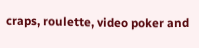craps, roulette, video poker and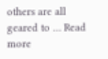others are all geared to … Read more